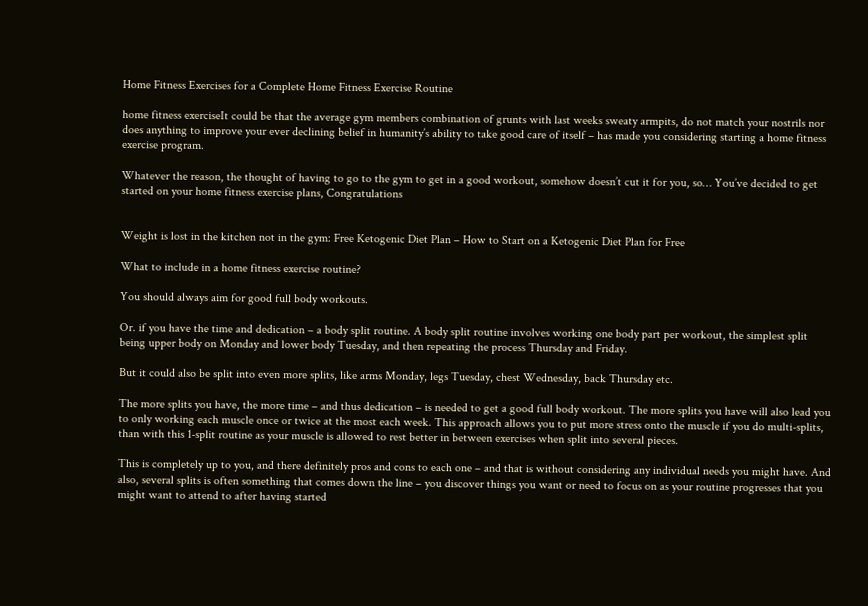Home Fitness Exercises for a Complete Home Fitness Exercise Routine

home fitness exerciseIt could be that the average gym members combination of grunts with last weeks sweaty armpits, do not match your nostrils nor does anything to improve your ever declining belief in humanity’s ability to take good care of itself – has made you considering starting a home fitness exercise program.

Whatever the reason, the thought of having to go to the gym to get in a good workout, somehow doesn’t cut it for you, so… You’ve decided to get started on your home fitness exercise plans, Congratulations


Weight is lost in the kitchen not in the gym: Free Ketogenic Diet Plan – How to Start on a Ketogenic Diet Plan for Free

What to include in a home fitness exercise routine?

You should always aim for good full body workouts.

Or. if you have the time and dedication – a body split routine. A body split routine involves working one body part per workout, the simplest split being upper body on Monday and lower body Tuesday, and then repeating the process Thursday and Friday.

But it could also be split into even more splits, like arms Monday, legs Tuesday, chest Wednesday, back Thursday etc.

The more splits you have, the more time – and thus dedication – is needed to get a good full body workout. The more splits you have will also lead you to only working each muscle once or twice at the most each week. This approach allows you to put more stress onto the muscle if you do multi-splits, than with this 1-split routine as your muscle is allowed to rest better in between exercises when split into several pieces.

This is completely up to you, and there definitely pros and cons to each one – and that is without considering any individual needs you might have. And also, several splits is often something that comes down the line – you discover things you want or need to focus on as your routine progresses that you might want to attend to after having started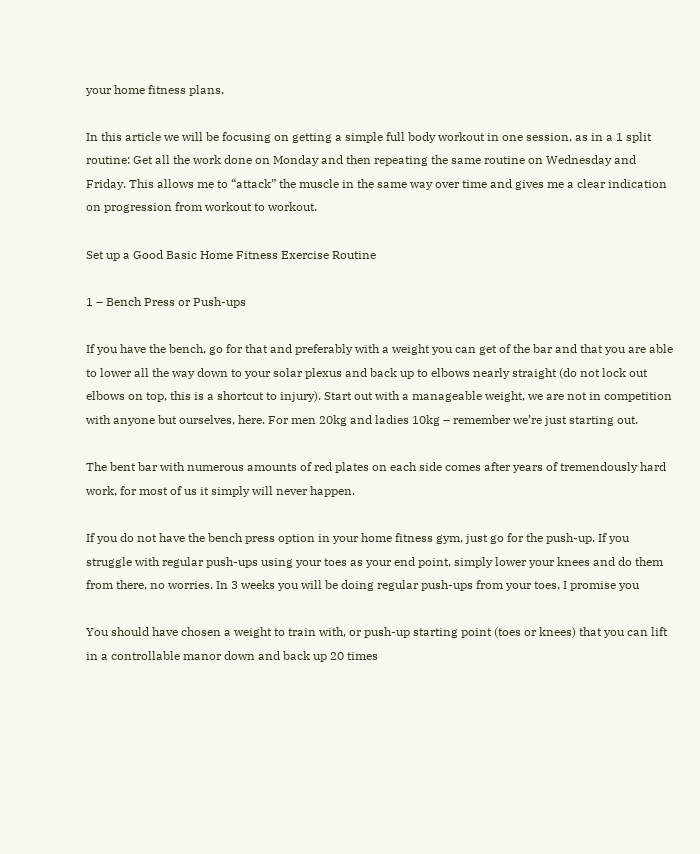your home fitness plans.

In this article we will be focusing on getting a simple full body workout in one session, as in a 1 split routine: Get all the work done on Monday and then repeating the same routine on Wednesday and Friday. This allows me to “attack” the muscle in the same way over time and gives me a clear indication on progression from workout to workout.

Set up a Good Basic Home Fitness Exercise Routine

1 – Bench Press or Push-ups

If you have the bench, go for that and preferably with a weight you can get of the bar and that you are able to lower all the way down to your solar plexus and back up to elbows nearly straight (do not lock out elbows on top, this is a shortcut to injury). Start out with a manageable weight, we are not in competition with anyone but ourselves, here. For men 20kg and ladies 10kg – remember we’re just starting out.

The bent bar with numerous amounts of red plates on each side comes after years of tremendously hard work, for most of us it simply will never happen.

If you do not have the bench press option in your home fitness gym, just go for the push-up. If you struggle with regular push-ups using your toes as your end point, simply lower your knees and do them from there, no worries. In 3 weeks you will be doing regular push-ups from your toes, I promise you

You should have chosen a weight to train with, or push-up starting point (toes or knees) that you can lift in a controllable manor down and back up 20 times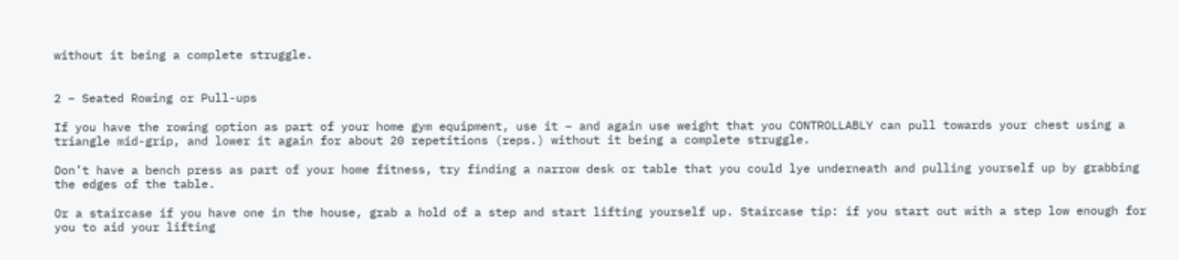without it being a complete struggle.


2 – Seated Rowing or Pull-ups

If you have the rowing option as part of your home gym equipment, use it – and again use weight that you CONTROLLABLY can pull towards your chest using a triangle mid-grip, and lower it again for about 20 repetitions (reps.) without it being a complete struggle.

Don’t have a bench press as part of your home fitness, try finding a narrow desk or table that you could lye underneath and pulling yourself up by grabbing the edges of the table.

Or a staircase if you have one in the house, grab a hold of a step and start lifting yourself up. Staircase tip: if you start out with a step low enough for you to aid your lifting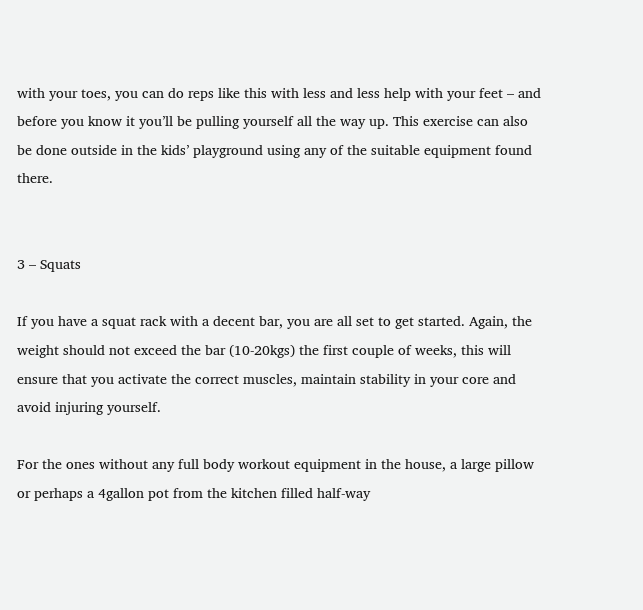with your toes, you can do reps like this with less and less help with your feet – and before you know it you’ll be pulling yourself all the way up. This exercise can also be done outside in the kids’ playground using any of the suitable equipment found there.


3 – Squats

If you have a squat rack with a decent bar, you are all set to get started. Again, the weight should not exceed the bar (10-20kgs) the first couple of weeks, this will ensure that you activate the correct muscles, maintain stability in your core and avoid injuring yourself.

For the ones without any full body workout equipment in the house, a large pillow or perhaps a 4gallon pot from the kitchen filled half-way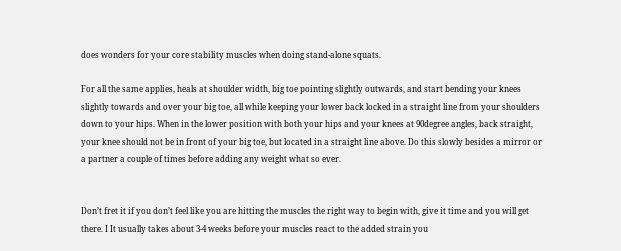does wonders for your core stability muscles when doing stand-alone squats.

For all the same applies, heals at shoulder width, big toe pointing slightly outwards, and start bending your knees slightly towards and over your big toe, all while keeping your lower back locked in a straight line from your shoulders down to your hips. When in the lower position with both your hips and your knees at 90degree angles, back straight, your knee should not be in front of your big toe, but located in a straight line above. Do this slowly besides a mirror or a partner a couple of times before adding any weight what so ever.


Don’t fret it if you don’t feel like you are hitting the muscles the right way to begin with, give it time and you will get there. I It usually takes about 3-4 weeks before your muscles react to the added strain you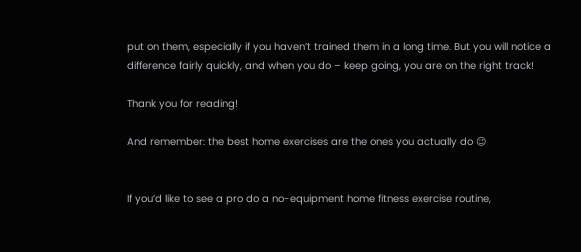put on them, especially if you haven’t trained them in a long time. But you will notice a difference fairly quickly, and when you do – keep going, you are on the right track!

Thank you for reading!

And remember: the best home exercises are the ones you actually do 😉


If you’d like to see a pro do a no-equipment home fitness exercise routine,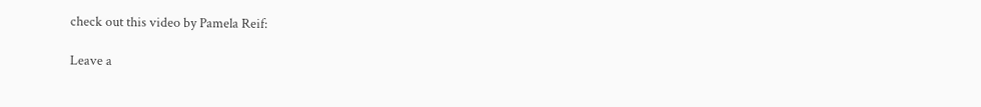check out this video by Pamela Reif:

Leave a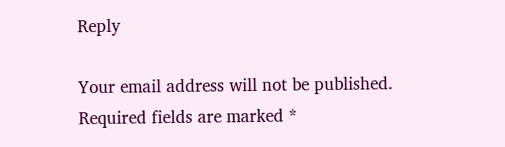Reply

Your email address will not be published. Required fields are marked *